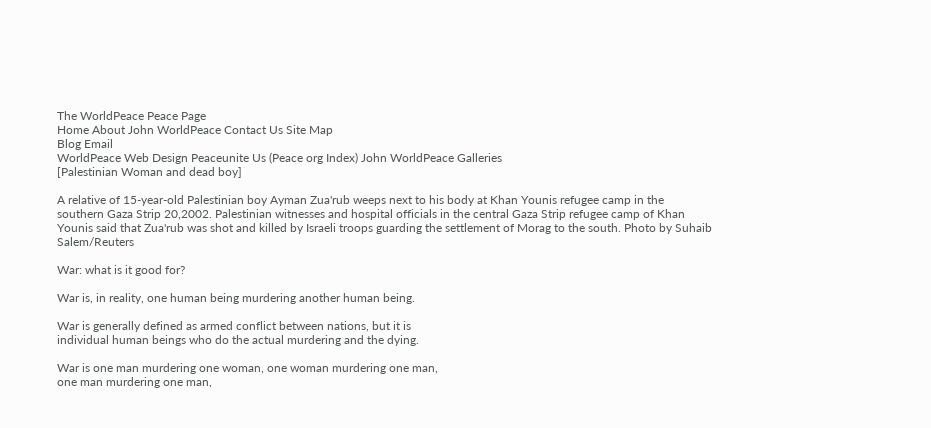The WorldPeace Peace Page
Home About John WorldPeace Contact Us Site Map
Blog Email
WorldPeace Web Design Peaceunite Us (Peace org Index) John WorldPeace Galleries
[Palestinian Woman and dead boy]

A relative of 15-year-old Palestinian boy Ayman Zua'rub weeps next to his body at Khan Younis refugee camp in the southern Gaza Strip 20,2002. Palestinian witnesses and hospital officials in the central Gaza Strip refugee camp of Khan Younis said that Zua'rub was shot and killed by Israeli troops guarding the settlement of Morag to the south. Photo by Suhaib Salem/Reuters

War: what is it good for?

War is, in reality, one human being murdering another human being.

War is generally defined as armed conflict between nations, but it is
individual human beings who do the actual murdering and the dying.

War is one man murdering one woman, one woman murdering one man,
one man murdering one man,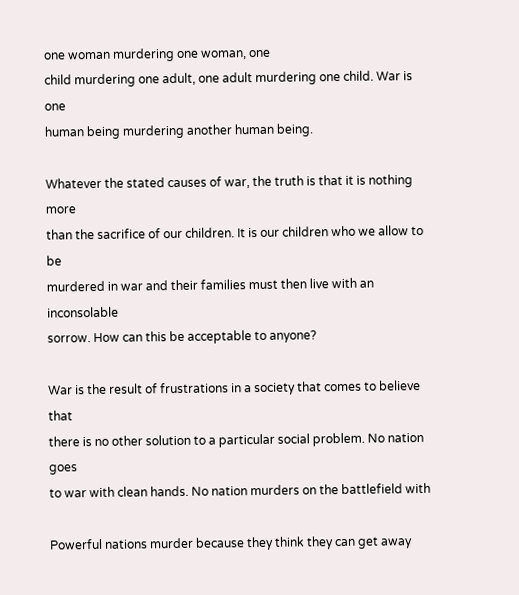one woman murdering one woman, one
child murdering one adult, one adult murdering one child. War is one
human being murdering another human being.

Whatever the stated causes of war, the truth is that it is nothing more
than the sacrifice of our children. It is our children who we allow to be
murdered in war and their families must then live with an inconsolable
sorrow. How can this be acceptable to anyone?

War is the result of frustrations in a society that comes to believe that
there is no other solution to a particular social problem. No nation goes
to war with clean hands. No nation murders on the battlefield with

Powerful nations murder because they think they can get away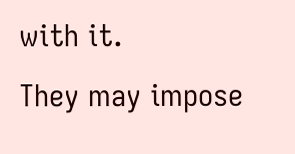with it.
They may impose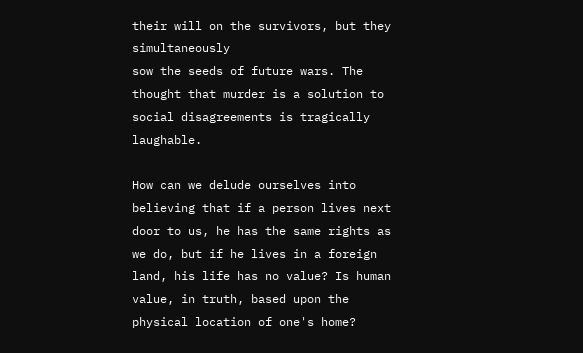their will on the survivors, but they simultaneously
sow the seeds of future wars. The thought that murder is a solution to
social disagreements is tragically laughable.

How can we delude ourselves into believing that if a person lives next
door to us, he has the same rights as we do, but if he lives in a foreign
land, his life has no value? Is human value, in truth, based upon the
physical location of one's home?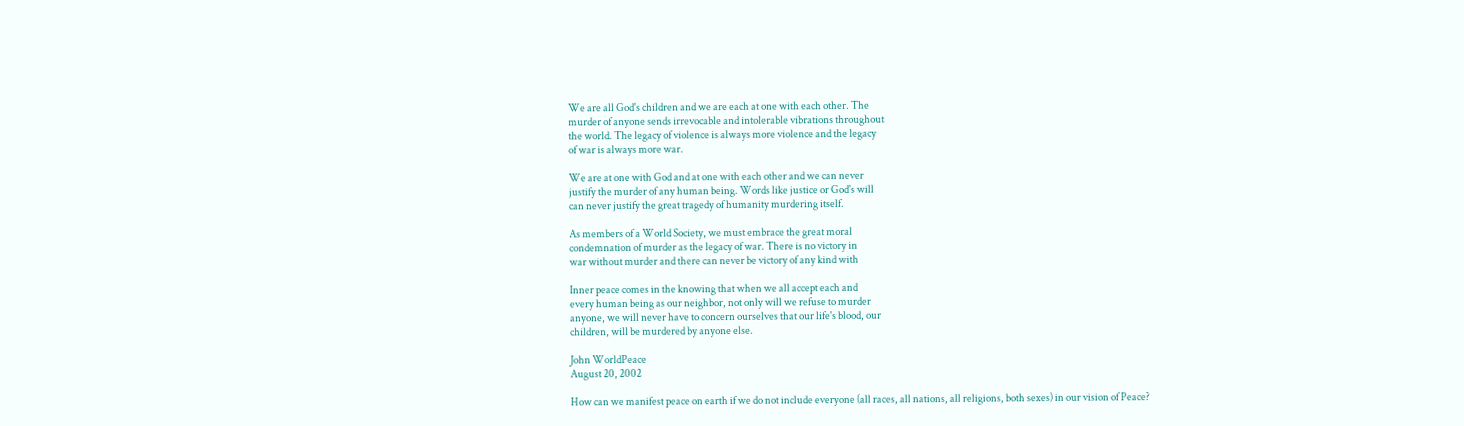We are all God's children and we are each at one with each other. The
murder of anyone sends irrevocable and intolerable vibrations throughout
the world. The legacy of violence is always more violence and the legacy
of war is always more war.

We are at one with God and at one with each other and we can never
justify the murder of any human being. Words like justice or God's will
can never justify the great tragedy of humanity murdering itself.

As members of a World Society, we must embrace the great moral
condemnation of murder as the legacy of war. There is no victory in
war without murder and there can never be victory of any kind with

Inner peace comes in the knowing that when we all accept each and
every human being as our neighbor, not only will we refuse to murder
anyone, we will never have to concern ourselves that our life's blood, our
children, will be murdered by anyone else.

John WorldPeace
August 20, 2002

How can we manifest peace on earth if we do not include everyone (all races, all nations, all religions, both sexes) in our vision of Peace?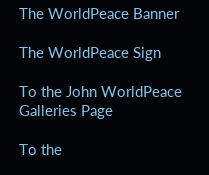The WorldPeace Banner

The WorldPeace Sign

To the John WorldPeace Galleries Page

To the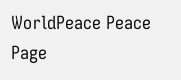WorldPeace Peace Page